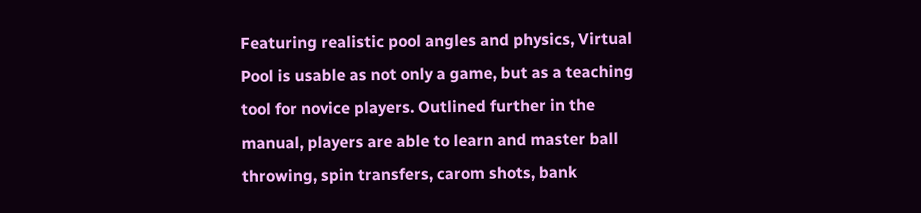Featuring realistic pool angles and physics, Virtual Pool is usable as not only a game, but as a teaching tool for novice players. Outlined further in the manual, players are able to learn and master ball throwing, spin transfers, carom shots, bank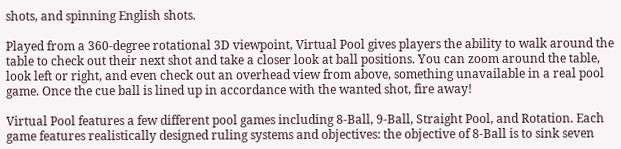shots, and spinning English shots.

Played from a 360-degree rotational 3D viewpoint, Virtual Pool gives players the ability to walk around the table to check out their next shot and take a closer look at ball positions. You can zoom around the table, look left or right, and even check out an overhead view from above, something unavailable in a real pool game. Once the cue ball is lined up in accordance with the wanted shot, fire away!

Virtual Pool features a few different pool games including 8-Ball, 9-Ball, Straight Pool, and Rotation. Each game features realistically designed ruling systems and objectives: the objective of 8-Ball is to sink seven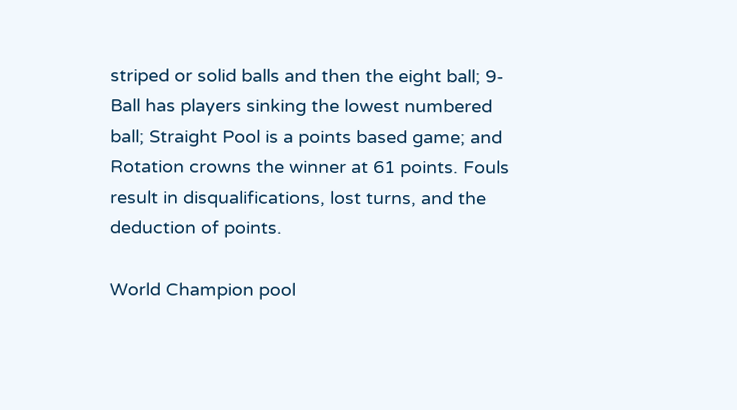striped or solid balls and then the eight ball; 9-Ball has players sinking the lowest numbered ball; Straight Pool is a points based game; and Rotation crowns the winner at 61 points. Fouls result in disqualifications, lost turns, and the deduction of points.

World Champion pool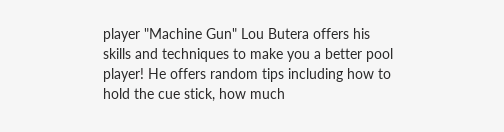player "Machine Gun" Lou Butera offers his skills and techniques to make you a better pool player! He offers random tips including how to hold the cue stick, how much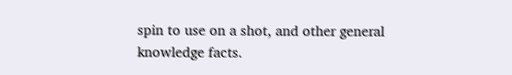spin to use on a shot, and other general knowledge facts.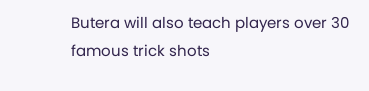Butera will also teach players over 30 famous trick shots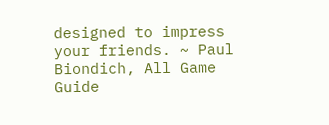designed to impress your friends. ~ Paul Biondich, All Game Guide